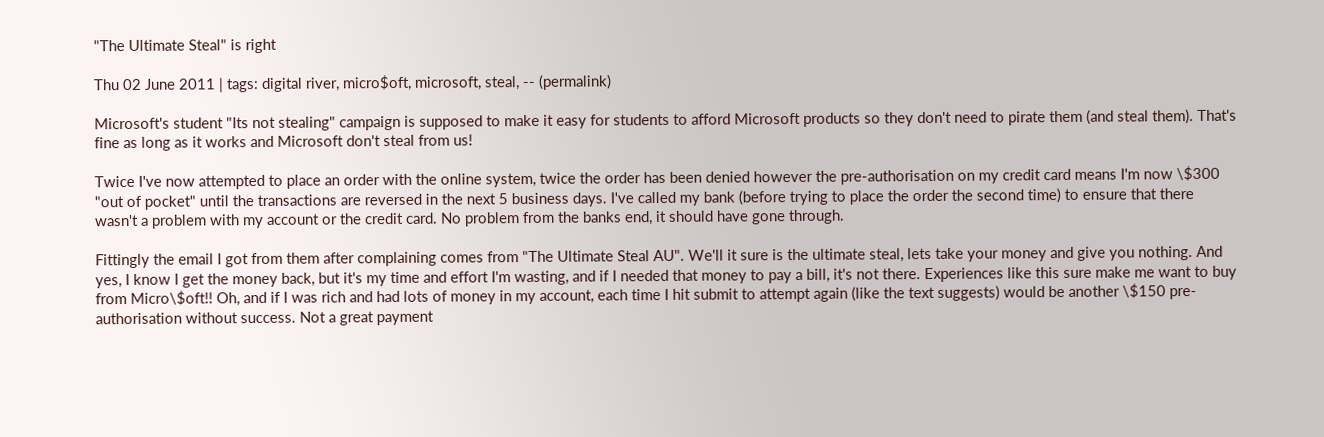"The Ultimate Steal" is right

Thu 02 June 2011 | tags: digital river, micro$oft, microsoft, steal, -- (permalink)

Microsoft's student "Its not stealing" campaign is supposed to make it easy for students to afford Microsoft products so they don't need to pirate them (and steal them). That's fine as long as it works and Microsoft don't steal from us!

Twice I've now attempted to place an order with the online system, twice the order has been denied however the pre-authorisation on my credit card means I'm now \$300 "out of pocket" until the transactions are reversed in the next 5 business days. I've called my bank (before trying to place the order the second time) to ensure that there wasn't a problem with my account or the credit card. No problem from the banks end, it should have gone through.

Fittingly the email I got from them after complaining comes from "The Ultimate Steal AU". We'll it sure is the ultimate steal, lets take your money and give you nothing. And yes, I know I get the money back, but it's my time and effort I'm wasting, and if I needed that money to pay a bill, it's not there. Experiences like this sure make me want to buy from Micro\$oft!! Oh, and if I was rich and had lots of money in my account, each time I hit submit to attempt again (like the text suggests) would be another \$150 pre-authorisation without success. Not a great payment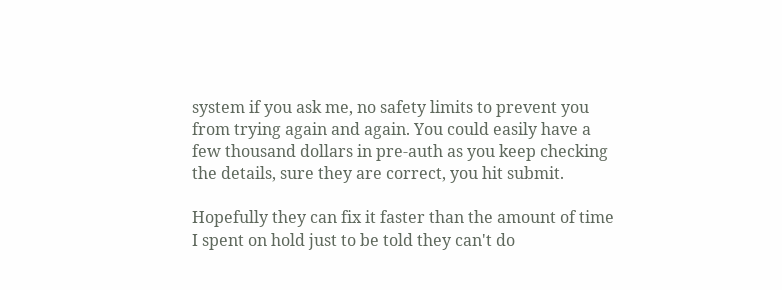system if you ask me, no safety limits to prevent you from trying again and again. You could easily have a few thousand dollars in pre-auth as you keep checking the details, sure they are correct, you hit submit.

Hopefully they can fix it faster than the amount of time I spent on hold just to be told they can't do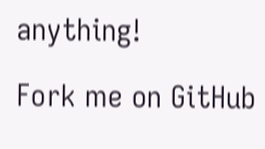anything!

Fork me on GitHub